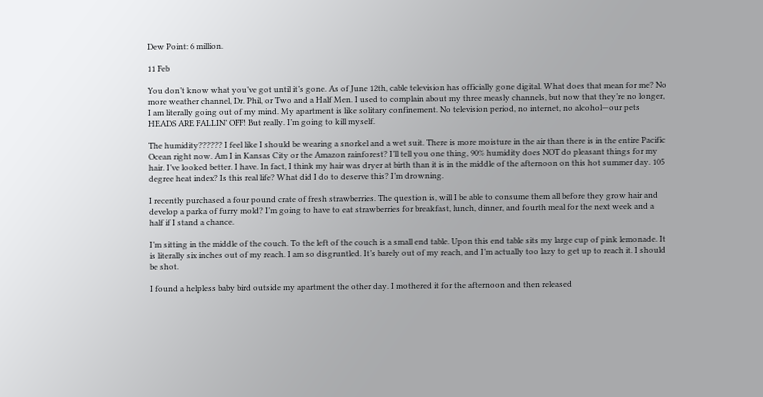Dew Point: 6 million.

11 Feb

You don’t know what you’ve got until it’s gone. As of June 12th, cable television has officially gone digital. What does that mean for me? No more weather channel, Dr. Phil, or Two and a Half Men. I used to complain about my three measly channels, but now that they’re no longer, I am literally going out of my mind. My apartment is like solitary confinement. No television period, no internet, no alcohol—our pets HEADS ARE FALLIN’ OFF! But really. I’m going to kill myself.

The humidity?????? I feel like I should be wearing a snorkel and a wet suit. There is more moisture in the air than there is in the entire Pacific Ocean right now. Am I in Kansas City or the Amazon rainforest? I’ll tell you one thing, 90% humidity does NOT do pleasant things for my hair. I’ve looked better. I have. In fact, I think my hair was dryer at birth than it is in the middle of the afternoon on this hot summer day. 105 degree heat index? Is this real life? What did I do to deserve this? I’m drowning.

I recently purchased a four pound crate of fresh strawberries. The question is, will I be able to consume them all before they grow hair and develop a parka of furry mold? I’m going to have to eat strawberries for breakfast, lunch, dinner, and fourth meal for the next week and a half if I stand a chance.

I’m sitting in the middle of the couch. To the left of the couch is a small end table. Upon this end table sits my large cup of pink lemonade. It is literally six inches out of my reach. I am so disgruntled. It’s barely out of my reach, and I’m actually too lazy to get up to reach it. I should be shot.

I found a helpless baby bird outside my apartment the other day. I mothered it for the afternoon and then released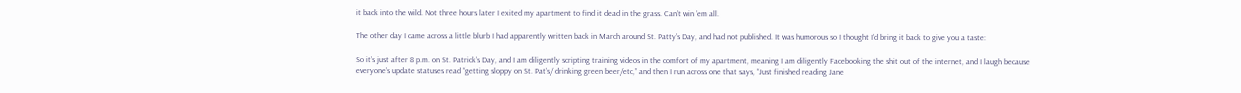it back into the wild. Not three hours later I exited my apartment to find it dead in the grass. Can’t win ’em all.

The other day I came across a little blurb I had apparently written back in March around St. Patty’s Day, and had not published. It was humorous so I thought I’d bring it back to give you a taste:

So it’s just after 8 p.m. on St. Patrick’s Day, and I am diligently scripting training videos in the comfort of my apartment, meaning I am diligently Facebooking the shit out of the internet, and I laugh because everyone’s update statuses read “getting sloppy on St. Pat’s/ drinking green beer/etc,” and then I run across one that says, “Just finished reading Jane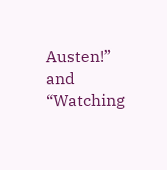Austen!” and “Watching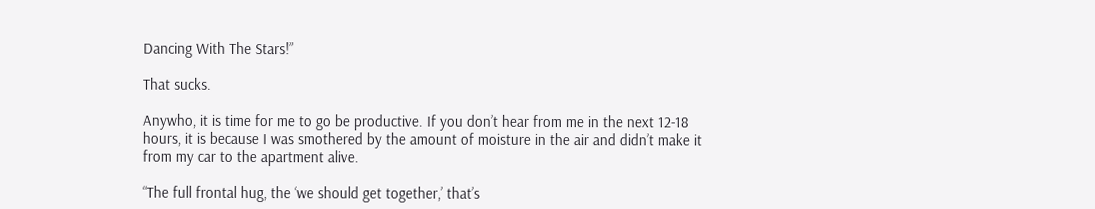Dancing With The Stars!”

That sucks.

Anywho, it is time for me to go be productive. If you don’t hear from me in the next 12-18 hours, it is because I was smothered by the amount of moisture in the air and didn’t make it from my car to the apartment alive.

“The full frontal hug, the ‘we should get together,’ that’s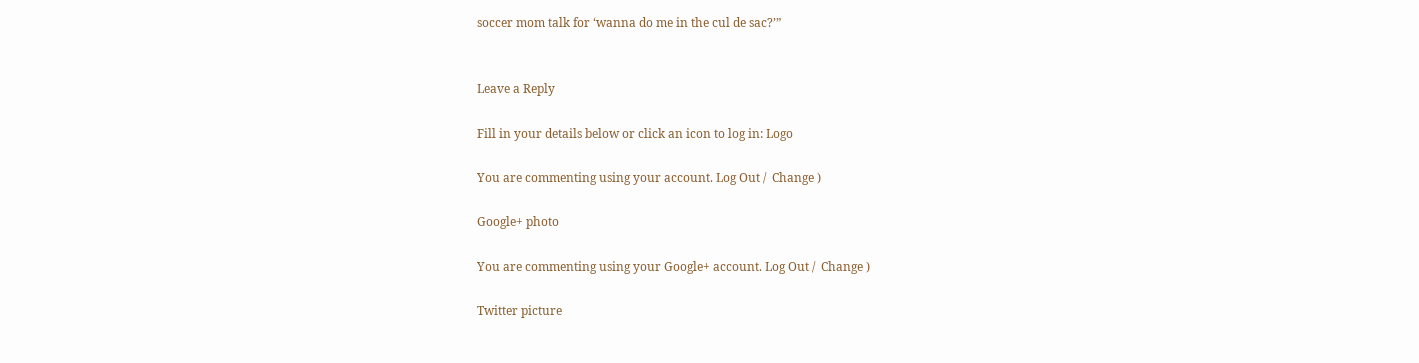soccer mom talk for ‘wanna do me in the cul de sac?’”


Leave a Reply

Fill in your details below or click an icon to log in: Logo

You are commenting using your account. Log Out /  Change )

Google+ photo

You are commenting using your Google+ account. Log Out /  Change )

Twitter picture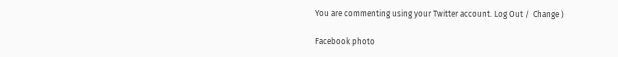You are commenting using your Twitter account. Log Out /  Change )

Facebook photo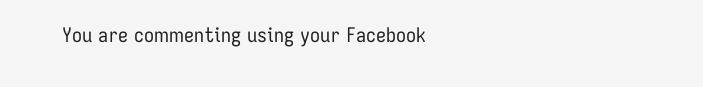You are commenting using your Facebook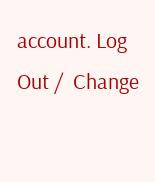account. Log Out /  Change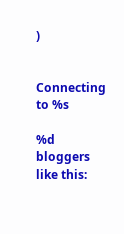)


Connecting to %s

%d bloggers like this: